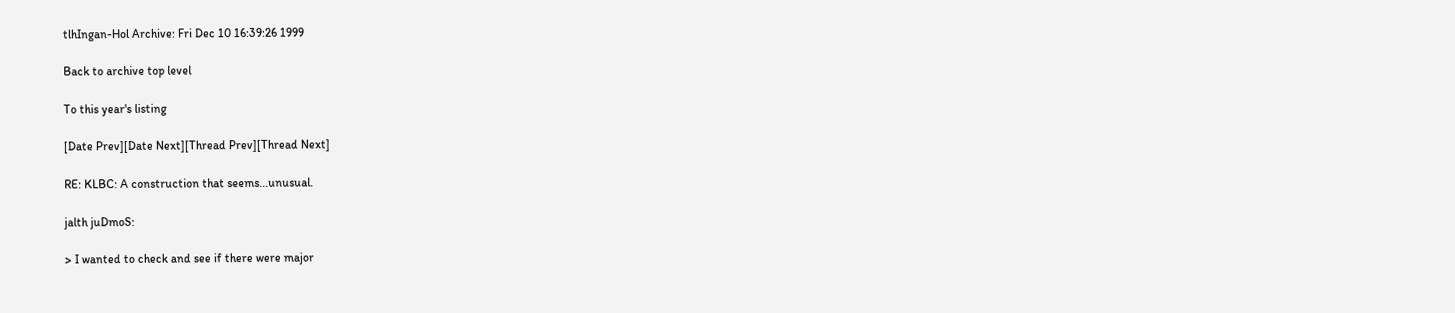tlhIngan-Hol Archive: Fri Dec 10 16:39:26 1999

Back to archive top level

To this year's listing

[Date Prev][Date Next][Thread Prev][Thread Next]

RE: KLBC: A construction that seems...unusual.

jalth juDmoS:

> I wanted to check and see if there were major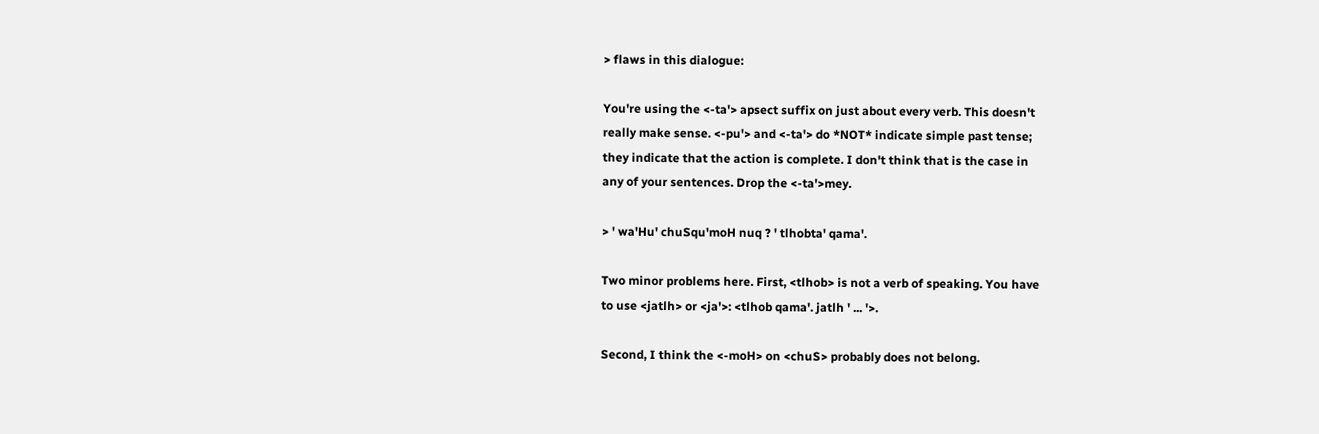> flaws in this dialogue:

You're using the <-ta'> apsect suffix on just about every verb. This doesn't
really make sense. <-pu'> and <-ta'> do *NOT* indicate simple past tense;
they indicate that the action is complete. I don't think that is the case in
any of your sentences. Drop the <-ta'>mey.

> ' wa'Hu' chuSqu'moH nuq ? ' tlhobta' qama'.

Two minor problems here. First, <tlhob> is not a verb of speaking. You have
to use <jatlh> or <ja'>: <tlhob qama'. jatlh ' ... '>.

Second, I think the <-moH> on <chuS> probably does not belong.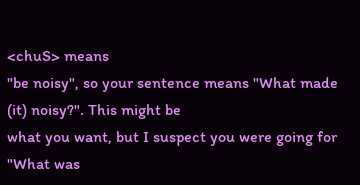<chuS> means
"be noisy", so your sentence means "What made (it) noisy?". This might be
what you want, but I suspect you were going for "What was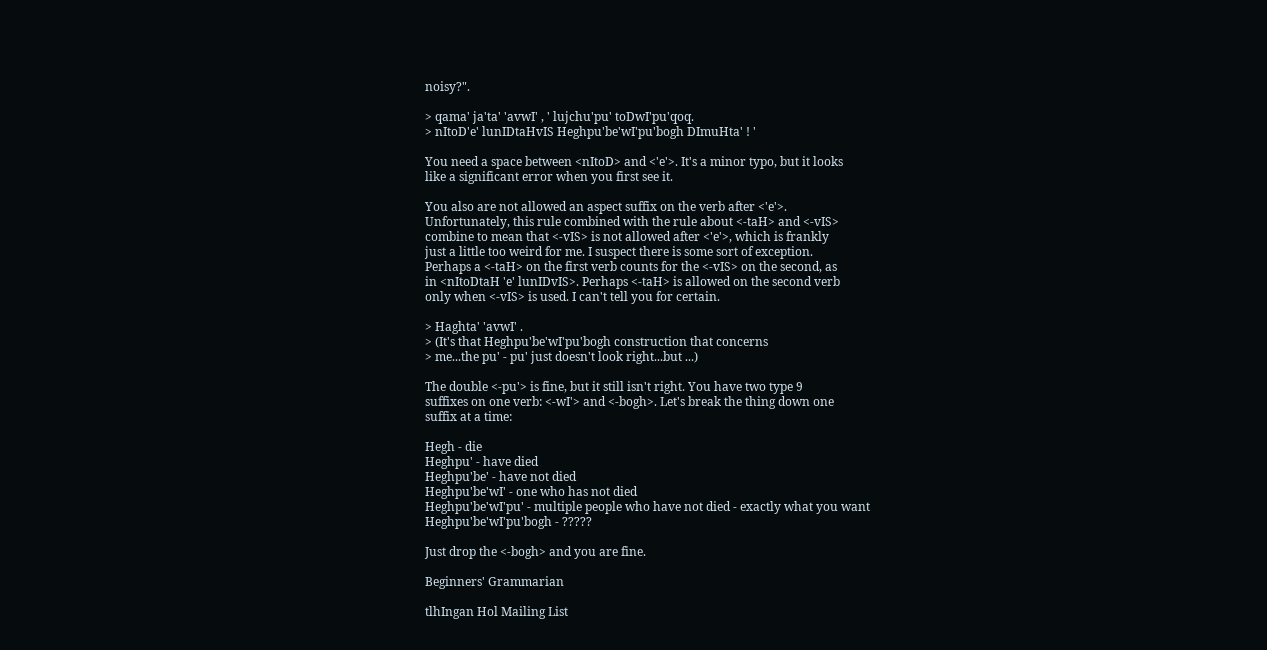noisy?".

> qama' ja'ta' 'avwI' , ' lujchu'pu' toDwI'pu'qoq.
> nItoD'e' lunIDtaHvIS Heghpu'be'wI'pu'bogh DImuHta' ! '

You need a space between <nItoD> and <'e'>. It's a minor typo, but it looks
like a significant error when you first see it.

You also are not allowed an aspect suffix on the verb after <'e'>.
Unfortunately, this rule combined with the rule about <-taH> and <-vIS>
combine to mean that <-vIS> is not allowed after <'e'>, which is frankly
just a little too weird for me. I suspect there is some sort of exception.
Perhaps a <-taH> on the first verb counts for the <-vIS> on the second, as
in <nItoDtaH 'e' lunIDvIS>. Perhaps <-taH> is allowed on the second verb
only when <-vIS> is used. I can't tell you for certain.

> Haghta' 'avwI' .
> (It's that Heghpu'be'wI'pu'bogh construction that concerns
> me...the pu' - pu' just doesn't look right...but ...)

The double <-pu'> is fine, but it still isn't right. You have two type 9
suffixes on one verb: <-wI'> and <-bogh>. Let's break the thing down one
suffix at a time:

Hegh - die
Heghpu' - have died
Heghpu'be' - have not died
Heghpu'be'wI' - one who has not died
Heghpu'be'wI'pu' - multiple people who have not died - exactly what you want
Heghpu'be'wI'pu'bogh - ?????

Just drop the <-bogh> and you are fine.

Beginners' Grammarian

tlhIngan Hol Mailing List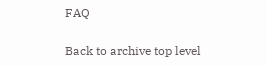FAQ

Back to archive top level